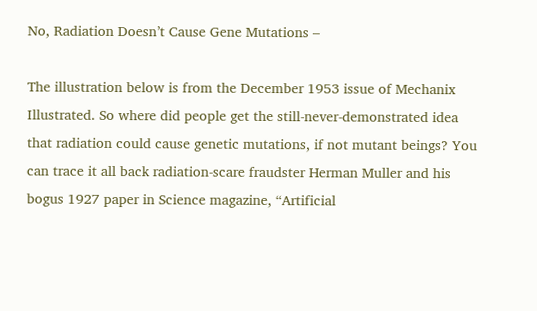No, Radiation Doesn’t Cause Gene Mutations –

The illustration below is from the December 1953 issue of Mechanix Illustrated. So where did people get the still-never-demonstrated idea that radiation could cause genetic mutations, if not mutant beings? You can trace it all back radiation-scare fraudster Herman Muller and his bogus 1927 paper in Science magazine, “Artificial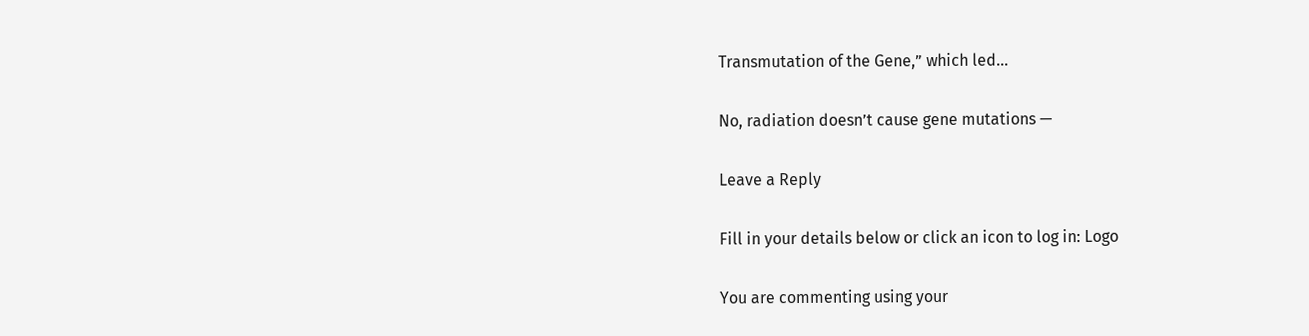Transmutation of the Gene,” which led…

No, radiation doesn’t cause gene mutations —

Leave a Reply

Fill in your details below or click an icon to log in: Logo

You are commenting using your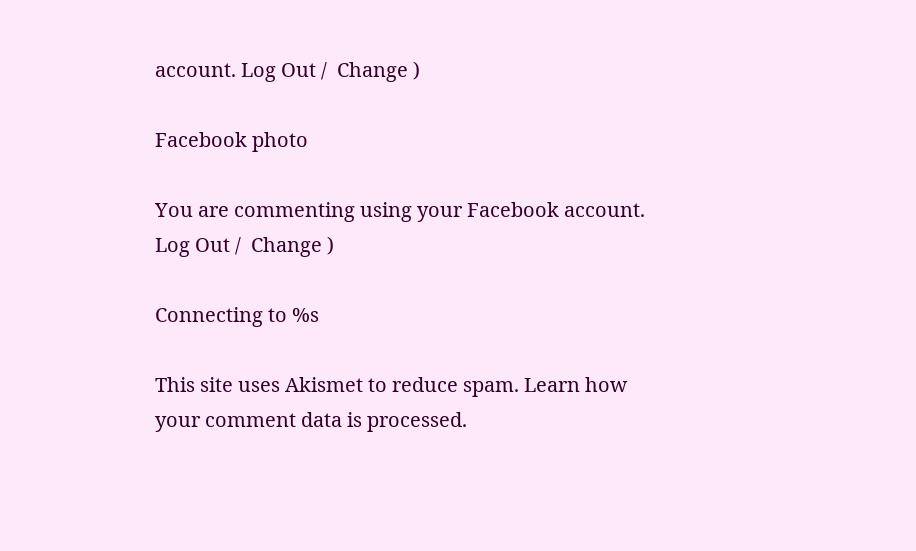account. Log Out /  Change )

Facebook photo

You are commenting using your Facebook account. Log Out /  Change )

Connecting to %s

This site uses Akismet to reduce spam. Learn how your comment data is processed.